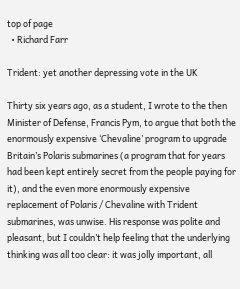top of page
  • Richard Farr

Trident: yet another depressing vote in the UK

Thirty six years ago, as a student, I wrote to the then Minister of Defense, Francis Pym, to argue that both the enormously expensive ‘Chevaline’ program to upgrade Britain’s Polaris submarines (a program that for years had been kept entirely secret from the people paying for it), and the even more enormously expensive replacement of Polaris / Chevaline with Trident submarines, was unwise. His response was polite and pleasant, but I couldn’t help feeling that the underlying thinking was all too clear: it was jolly important, all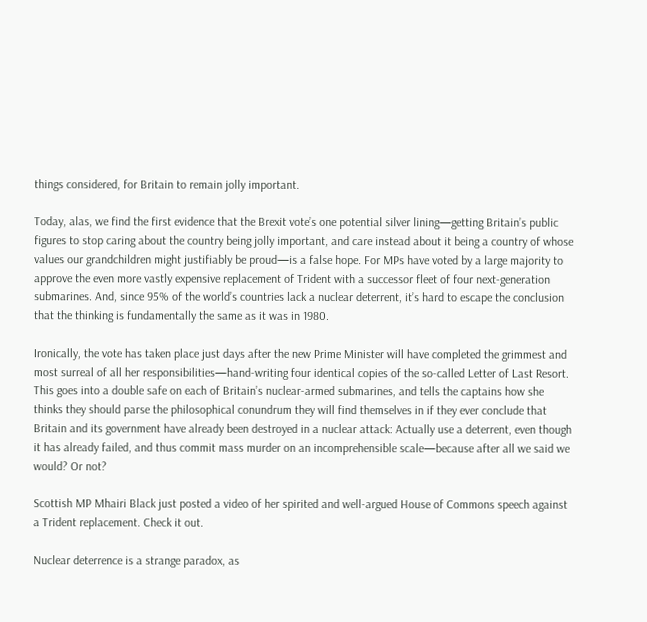things considered, for Britain to remain jolly important.

Today, alas, we find the first evidence that the Brexit vote’s one potential silver lining—getting Britain’s public figures to stop caring about the country being jolly important, and care instead about it being a country of whose values our grandchildren might justifiably be proud—is a false hope. For MPs have voted by a large majority to approve the even more vastly expensive replacement of Trident with a successor fleet of four next-generation submarines. And, since 95% of the world’s countries lack a nuclear deterrent, it’s hard to escape the conclusion that the thinking is fundamentally the same as it was in 1980.

Ironically, the vote has taken place just days after the new Prime Minister will have completed the grimmest and most surreal of all her responsibilities—hand-writing four identical copies of the so-called Letter of Last Resort. This goes into a double safe on each of Britain’s nuclear-armed submarines, and tells the captains how she thinks they should parse the philosophical conundrum they will find themselves in if they ever conclude that Britain and its government have already been destroyed in a nuclear attack: Actually use a deterrent, even though it has already failed, and thus commit mass murder on an incomprehensible scale—because after all we said we would? Or not?

Scottish MP Mhairi Black just posted a video of her spirited and well-argued House of Commons speech against a Trident replacement. Check it out.

Nuclear deterrence is a strange paradox, as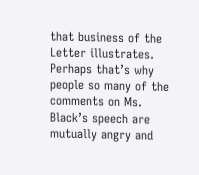that business of the Letter illustrates. Perhaps that’s why people so many of the comments on Ms. Black’s speech are mutually angry and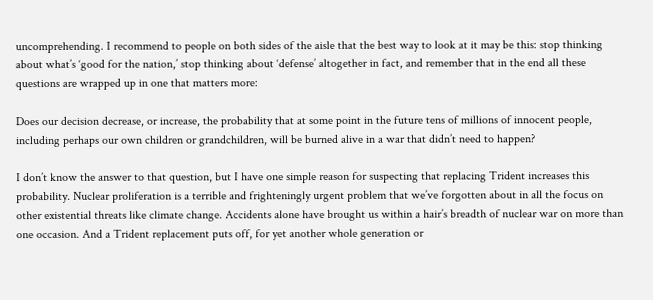uncomprehending. I recommend to people on both sides of the aisle that the best way to look at it may be this: stop thinking about what’s ‘good for the nation,’ stop thinking about ‘defense’ altogether in fact, and remember that in the end all these questions are wrapped up in one that matters more:

Does our decision decrease, or increase, the probability that at some point in the future tens of millions of innocent people, including perhaps our own children or grandchildren, will be burned alive in a war that didn’t need to happen?

I don’t know the answer to that question, but I have one simple reason for suspecting that replacing Trident increases this probability. Nuclear proliferation is a terrible and frighteningly urgent problem that we’ve forgotten about in all the focus on other existential threats like climate change. Accidents alone have brought us within a hair’s breadth of nuclear war on more than one occasion. And a Trident replacement puts off, for yet another whole generation or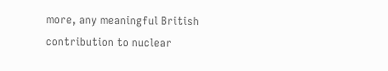more, any meaningful British contribution to nuclear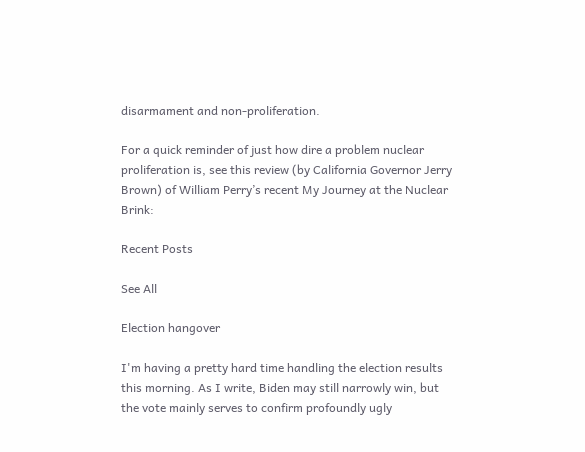disarmament and non-proliferation.

For a quick reminder of just how dire a problem nuclear proliferation is, see this review (by California Governor Jerry Brown) of William Perry’s recent My Journey at the Nuclear Brink:

Recent Posts

See All

Election hangover

I'm having a pretty hard time handling the election results this morning. As I write, Biden may still narrowly win, but the vote mainly serves to confirm profoundly ugly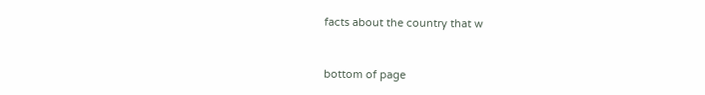facts about the country that w


bottom of page